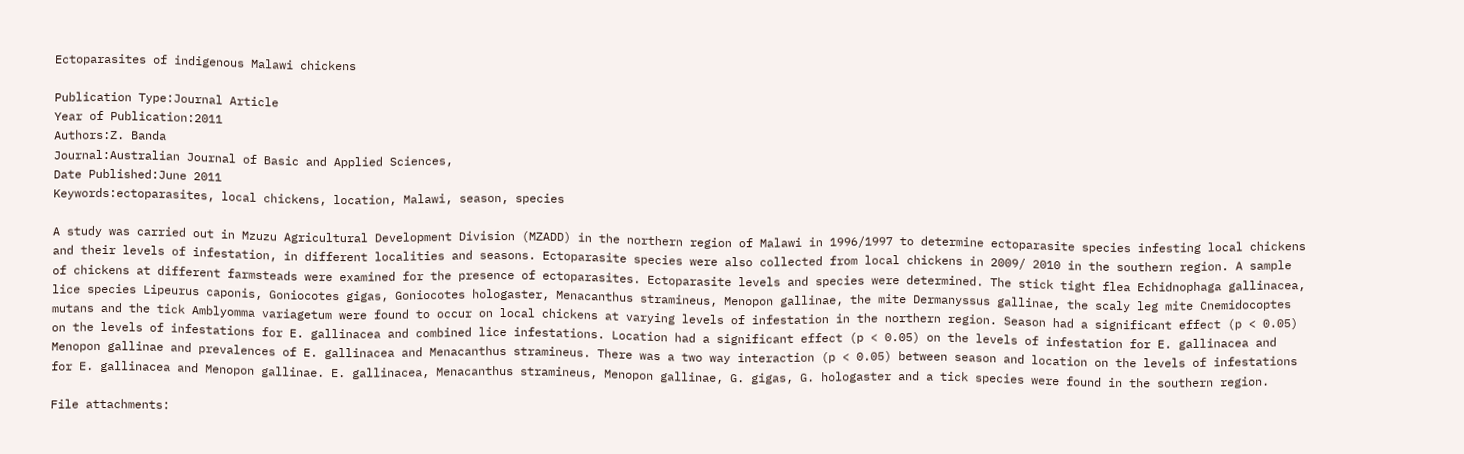Ectoparasites of indigenous Malawi chickens

Publication Type:Journal Article
Year of Publication:2011
Authors:Z. Banda
Journal:Australian Journal of Basic and Applied Sciences,
Date Published:June 2011
Keywords:ectoparasites, local chickens, location, Malawi, season, species

A study was carried out in Mzuzu Agricultural Development Division (MZADD) in the northern region of Malawi in 1996/1997 to determine ectoparasite species infesting local chickens and their levels of infestation, in different localities and seasons. Ectoparasite species were also collected from local chickens in 2009/ 2010 in the southern region. A sample of chickens at different farmsteads were examined for the presence of ectoparasites. Ectoparasite levels and species were determined. The stick tight flea Echidnophaga gallinacea, lice species Lipeurus caponis, Goniocotes gigas, Goniocotes hologaster, Menacanthus stramineus, Menopon gallinae, the mite Dermanyssus gallinae, the scaly leg mite Cnemidocoptes mutans and the tick Amblyomma variagetum were found to occur on local chickens at varying levels of infestation in the northern region. Season had a significant effect (p < 0.05) on the levels of infestations for E. gallinacea and combined lice infestations. Location had a significant effect (p < 0.05) on the levels of infestation for E. gallinacea and Menopon gallinae and prevalences of E. gallinacea and Menacanthus stramineus. There was a two way interaction (p < 0.05) between season and location on the levels of infestations for E. gallinacea and Menopon gallinae. E. gallinacea, Menacanthus stramineus, Menopon gallinae, G. gigas, G. hologaster and a tick species were found in the southern region.

File attachments: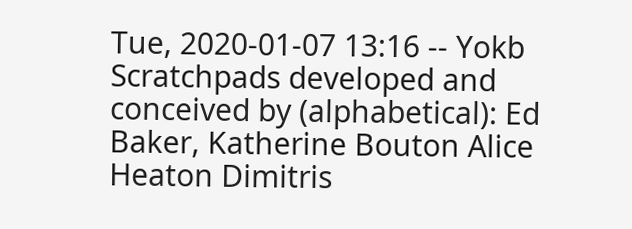Tue, 2020-01-07 13:16 -- Yokb
Scratchpads developed and conceived by (alphabetical): Ed Baker, Katherine Bouton Alice Heaton Dimitris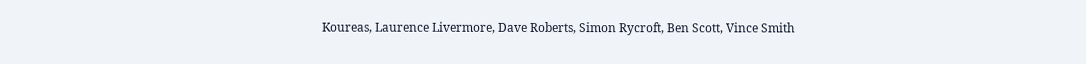Koureas, Laurence Livermore, Dave Roberts, Simon Rycroft, Ben Scott, Vince Smith